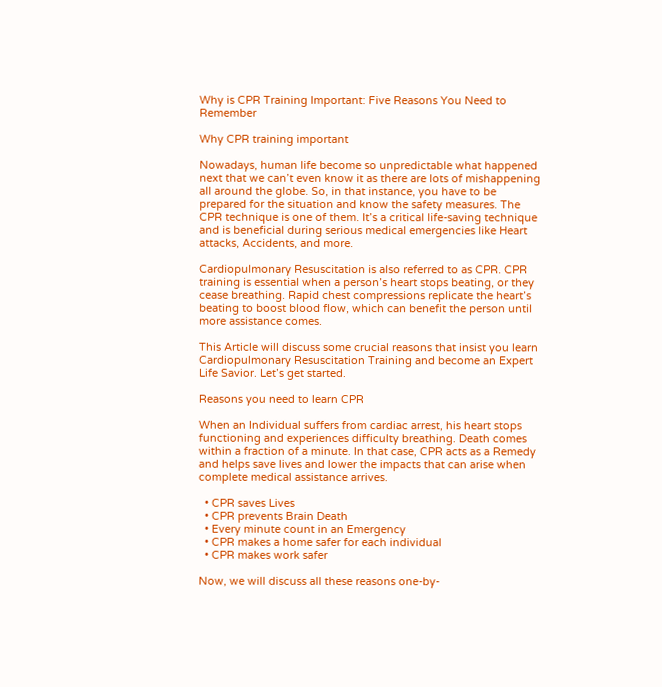Why is CPR Training Important: Five Reasons You Need to Remember

Why CPR training important

Nowadays, human life become so unpredictable what happened next that we can’t even know it as there are lots of mishappening all around the globe. So, in that instance, you have to be prepared for the situation and know the safety measures. The CPR technique is one of them. It’s a critical life-saving technique and is beneficial during serious medical emergencies like Heart attacks, Accidents, and more.

Cardiopulmonary Resuscitation is also referred to as CPR. CPR training is essential when a person’s heart stops beating, or they cease breathing. Rapid chest compressions replicate the heart’s beating to boost blood flow, which can benefit the person until more assistance comes.

This Article will discuss some crucial reasons that insist you learn Cardiopulmonary Resuscitation Training and become an Expert Life Savior. Let’s get started.

Reasons you need to learn CPR

When an Individual suffers from cardiac arrest, his heart stops functioning and experiences difficulty breathing. Death comes within a fraction of a minute. In that case, CPR acts as a Remedy and helps save lives and lower the impacts that can arise when complete medical assistance arrives.

  • CPR saves Lives
  • CPR prevents Brain Death
  • Every minute count in an Emergency
  • CPR makes a home safer for each individual
  • CPR makes work safer

Now, we will discuss all these reasons one-by-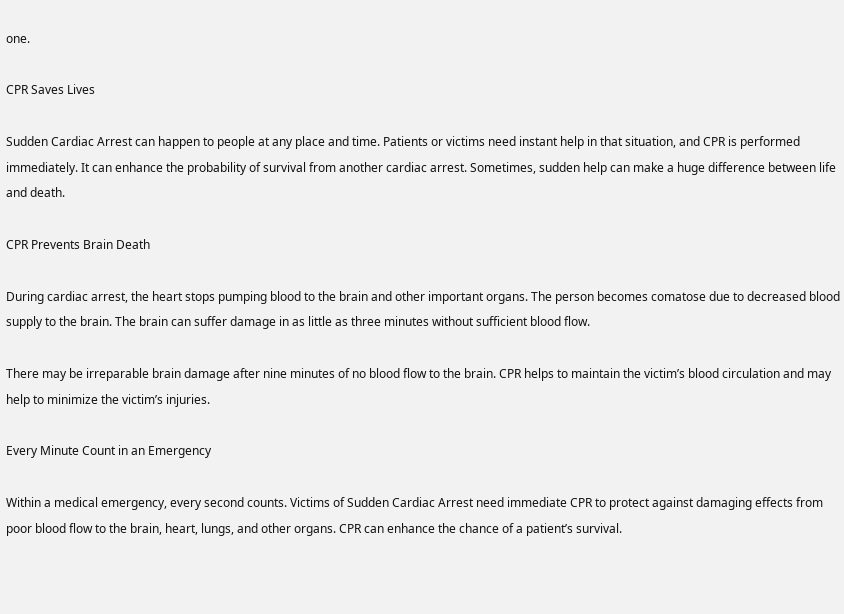one.

CPR Saves Lives

Sudden Cardiac Arrest can happen to people at any place and time. Patients or victims need instant help in that situation, and CPR is performed immediately. It can enhance the probability of survival from another cardiac arrest. Sometimes, sudden help can make a huge difference between life and death.

CPR Prevents Brain Death

During cardiac arrest, the heart stops pumping blood to the brain and other important organs. The person becomes comatose due to decreased blood supply to the brain. The brain can suffer damage in as little as three minutes without sufficient blood flow.

There may be irreparable brain damage after nine minutes of no blood flow to the brain. CPR helps to maintain the victim’s blood circulation and may help to minimize the victim’s injuries.

Every Minute Count in an Emergency

Within a medical emergency, every second counts. Victims of Sudden Cardiac Arrest need immediate CPR to protect against damaging effects from poor blood flow to the brain, heart, lungs, and other organs. CPR can enhance the chance of a patient’s survival.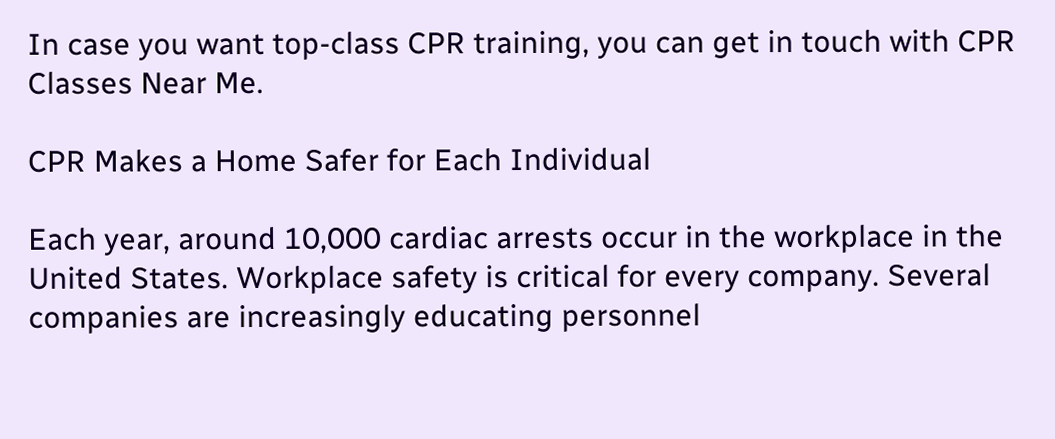In case you want top-class CPR training, you can get in touch with CPR Classes Near Me.

CPR Makes a Home Safer for Each Individual

Each year, around 10,000 cardiac arrests occur in the workplace in the United States. Workplace safety is critical for every company. Several companies are increasingly educating personnel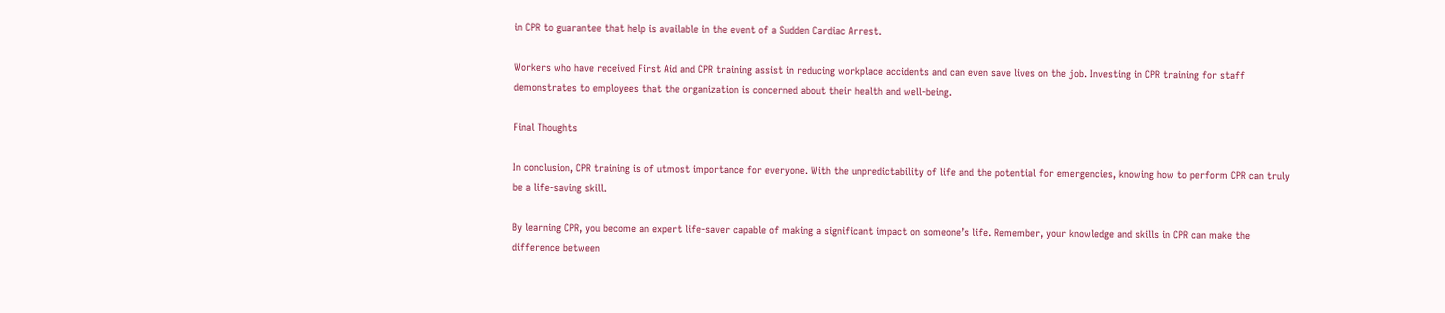in CPR to guarantee that help is available in the event of a Sudden Cardiac Arrest.

Workers who have received First Aid and CPR training assist in reducing workplace accidents and can even save lives on the job. Investing in CPR training for staff demonstrates to employees that the organization is concerned about their health and well-being.

Final Thoughts

In conclusion, CPR training is of utmost importance for everyone. With the unpredictability of life and the potential for emergencies, knowing how to perform CPR can truly be a life-saving skill.

By learning CPR, you become an expert life-saver capable of making a significant impact on someone’s life. Remember, your knowledge and skills in CPR can make the difference between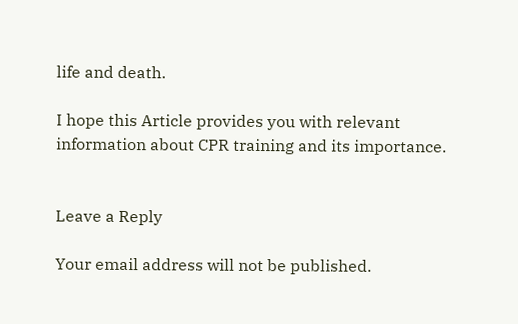life and death.

I hope this Article provides you with relevant information about CPR training and its importance.


Leave a Reply

Your email address will not be published.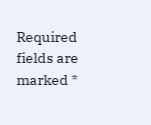Required fields are marked *